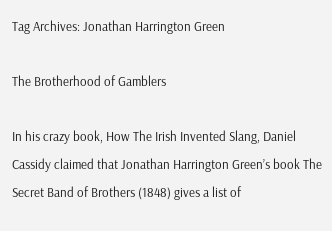Tag Archives: Jonathan Harrington Green

The Brotherhood of Gamblers

In his crazy book, How The Irish Invented Slang, Daniel Cassidy claimed that Jonathan Harrington Green’s book The Secret Band of Brothers (1848) gives a list of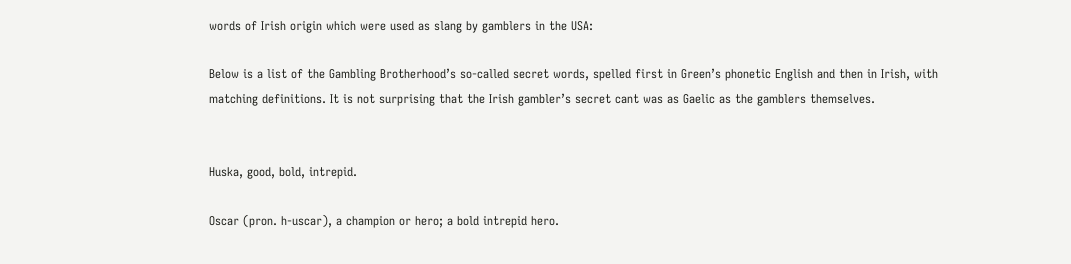words of Irish origin which were used as slang by gamblers in the USA:

Below is a list of the Gambling Brotherhood’s so-called secret words, spelled first in Green’s phonetic English and then in Irish, with matching definitions. It is not surprising that the Irish gambler’s secret cant was as Gaelic as the gamblers themselves.


Huska, good, bold, intrepid.

Oscar (pron. h-uscar), a champion or hero; a bold intrepid hero.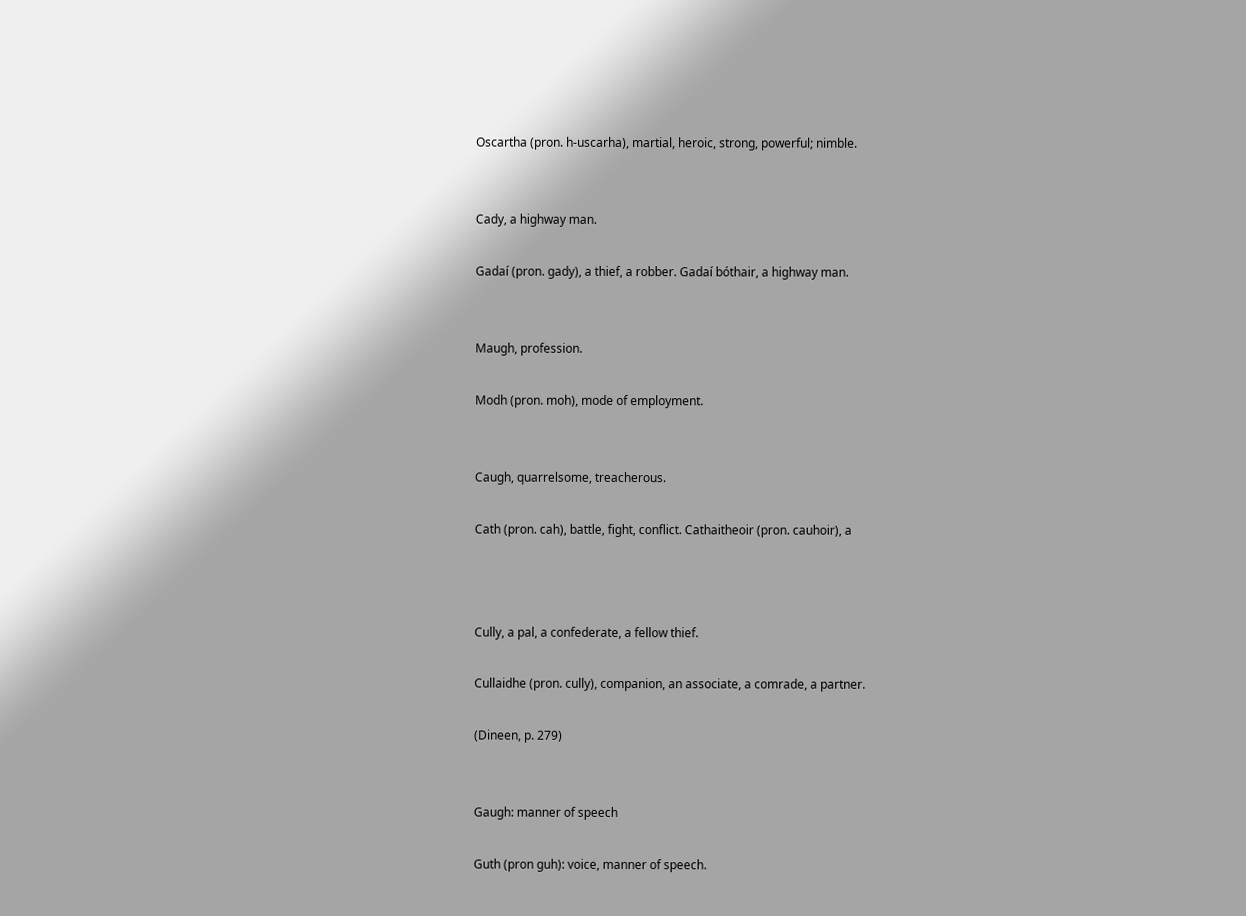Oscartha (pron. h-uscarha), martial, heroic, strong, powerful; nimble.


Cady, a highway man.

Gadaí (pron. gady), a thief, a robber. Gadaí bóthair, a highway man.


Maugh, profession.

Modh (pron. moh), mode of employment.


Caugh, quarrelsome, treacherous.

Cath (pron. cah), battle, fight, conflict. Cathaitheoir (pron. cauhoir), a



Cully, a pal, a confederate, a fellow thief.

Cullaidhe (pron. cully), companion, an associate, a comrade, a partner.

(Dineen, p. 279)


Gaugh: manner of speech

Guth (pron guh): voice, manner of speech.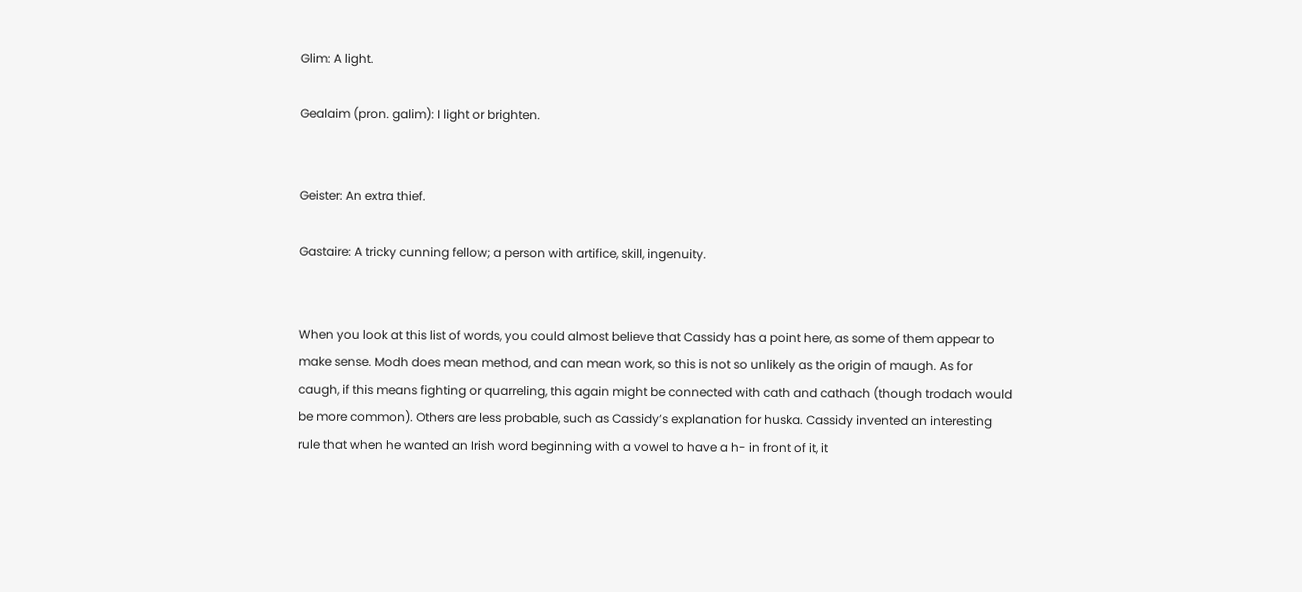Glim: A light.

Gealaim (pron. galim): I light or brighten.


Geister: An extra thief.

Gastaire: A tricky cunning fellow; a person with artifice, skill, ingenuity.


When you look at this list of words, you could almost believe that Cassidy has a point here, as some of them appear to make sense. Modh does mean method, and can mean work, so this is not so unlikely as the origin of maugh. As for caugh, if this means fighting or quarreling, this again might be connected with cath and cathach (though trodach would be more common). Others are less probable, such as Cassidy’s explanation for huska. Cassidy invented an interesting rule that when he wanted an Irish word beginning with a vowel to have a h- in front of it, it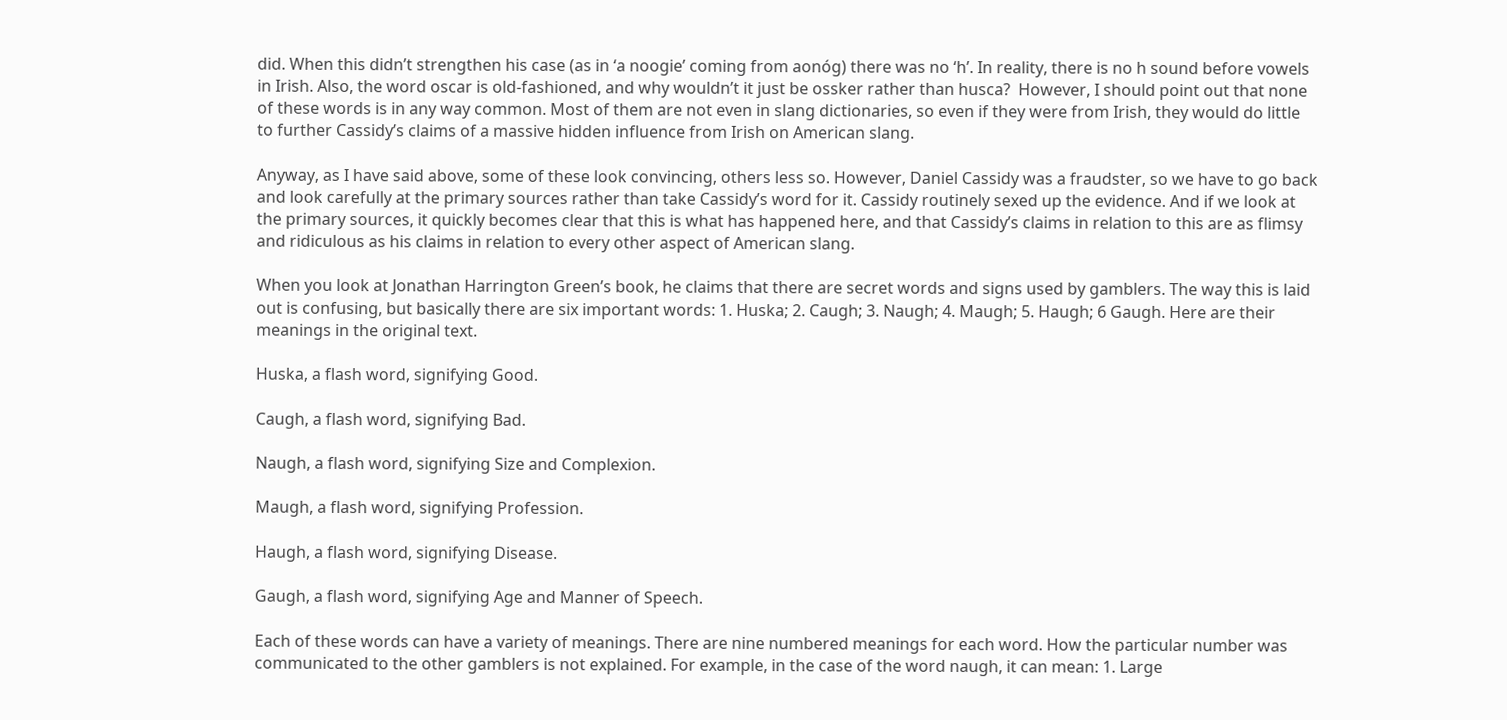did. When this didn’t strengthen his case (as in ‘a noogie’ coming from aonóg) there was no ‘h’. In reality, there is no h sound before vowels in Irish. Also, the word oscar is old-fashioned, and why wouldn’t it just be ossker rather than husca?  However, I should point out that none of these words is in any way common. Most of them are not even in slang dictionaries, so even if they were from Irish, they would do little to further Cassidy’s claims of a massive hidden influence from Irish on American slang.

Anyway, as I have said above, some of these look convincing, others less so. However, Daniel Cassidy was a fraudster, so we have to go back and look carefully at the primary sources rather than take Cassidy’s word for it. Cassidy routinely sexed up the evidence. And if we look at the primary sources, it quickly becomes clear that this is what has happened here, and that Cassidy’s claims in relation to this are as flimsy and ridiculous as his claims in relation to every other aspect of American slang.

When you look at Jonathan Harrington Green’s book, he claims that there are secret words and signs used by gamblers. The way this is laid out is confusing, but basically there are six important words: 1. Huska; 2. Caugh; 3. Naugh; 4. Maugh; 5. Haugh; 6 Gaugh. Here are their meanings in the original text.

Huska, a flash word, signifying Good.

Caugh, a flash word, signifying Bad.

Naugh, a flash word, signifying Size and Complexion.

Maugh, a flash word, signifying Profession.

Haugh, a flash word, signifying Disease.

Gaugh, a flash word, signifying Age and Manner of Speech.

Each of these words can have a variety of meanings. There are nine numbered meanings for each word. How the particular number was communicated to the other gamblers is not explained. For example, in the case of the word naugh, it can mean: 1. Large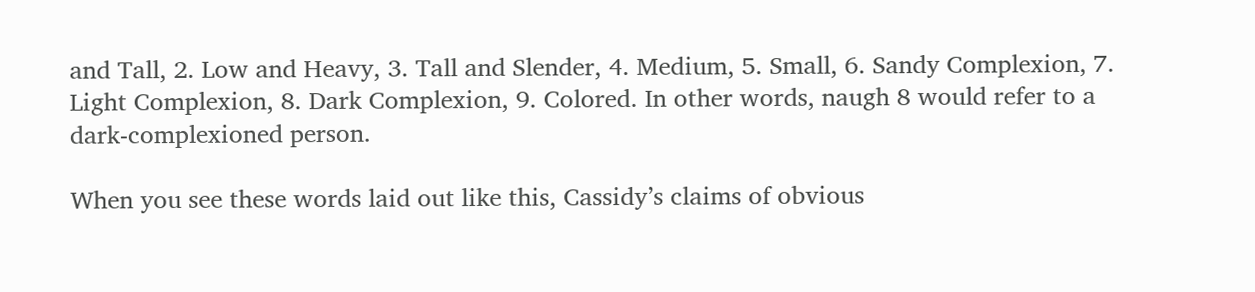and Tall, 2. Low and Heavy, 3. Tall and Slender, 4. Medium, 5. Small, 6. Sandy Complexion, 7. Light Complexion, 8. Dark Complexion, 9. Colored. In other words, naugh 8 would refer to a dark-complexioned person.

When you see these words laid out like this, Cassidy’s claims of obvious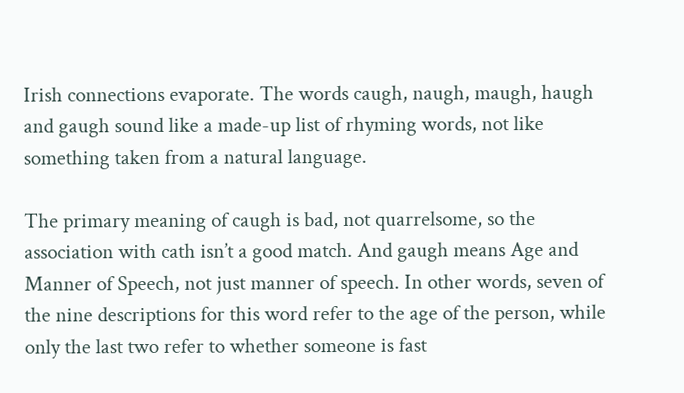Irish connections evaporate. The words caugh, naugh, maugh, haugh and gaugh sound like a made-up list of rhyming words, not like something taken from a natural language.

The primary meaning of caugh is bad, not quarrelsome, so the association with cath isn’t a good match. And gaugh means Age and Manner of Speech, not just manner of speech. In other words, seven of the nine descriptions for this word refer to the age of the person, while only the last two refer to whether someone is fast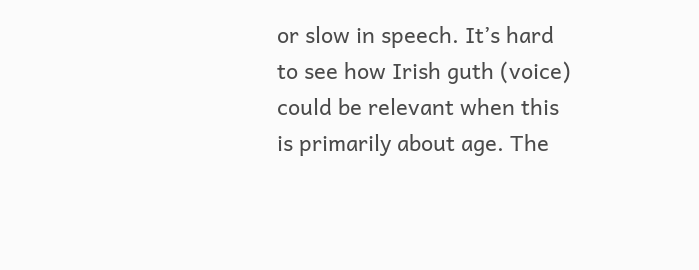or slow in speech. It’s hard to see how Irish guth (voice) could be relevant when this is primarily about age. The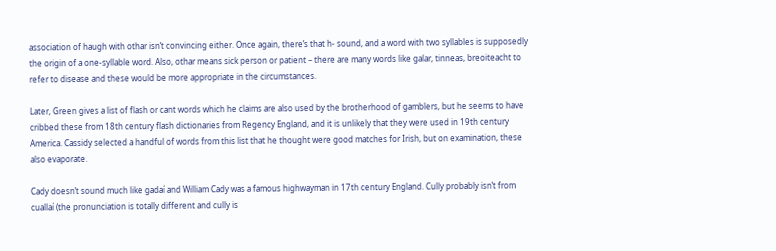association of haugh with othar isn’t convincing either. Once again, there’s that h- sound, and a word with two syllables is supposedly the origin of a one-syllable word. Also, othar means sick person or patient – there are many words like galar, tinneas, breoiteacht to refer to disease and these would be more appropriate in the circumstances.

Later, Green gives a list of flash or cant words which he claims are also used by the brotherhood of gamblers, but he seems to have cribbed these from 18th century flash dictionaries from Regency England, and it is unlikely that they were used in 19th century America. Cassidy selected a handful of words from this list that he thought were good matches for Irish, but on examination, these also evaporate.

Cady doesn’t sound much like gadaí and William Cady was a famous highwayman in 17th century England. Cully probably isn’t from cuallaí (the pronunciation is totally different and cully is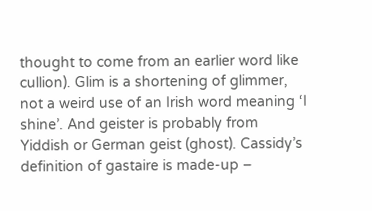thought to come from an earlier word like cullion). Glim is a shortening of glimmer, not a weird use of an Irish word meaning ‘I shine’. And geister is probably from Yiddish or German geist (ghost). Cassidy’s definition of gastaire is made-up –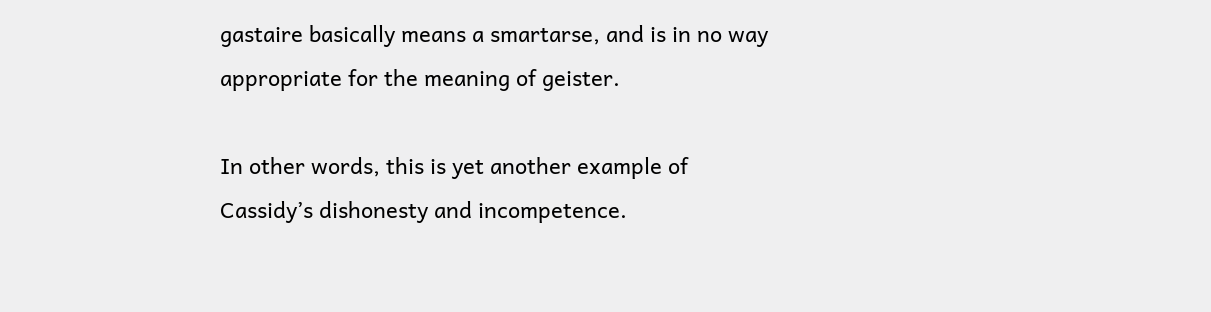gastaire basically means a smartarse, and is in no way appropriate for the meaning of geister.

In other words, this is yet another example of Cassidy’s dishonesty and incompetence.